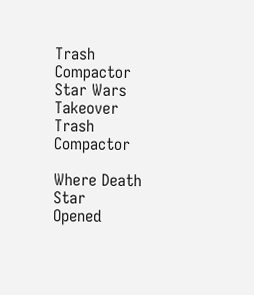Trash Compactor
Star Wars Takeover Trash Compactor

Where Death Star
Opened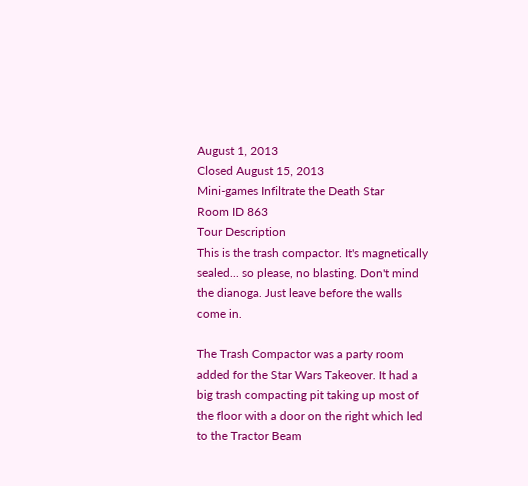August 1, 2013
Closed August 15, 2013
Mini-games Infiltrate the Death Star
Room ID 863
Tour Description
This is the trash compactor. It's magnetically sealed... so please, no blasting. Don't mind the dianoga. Just leave before the walls come in.

The Trash Compactor was a party room added for the Star Wars Takeover. It had a big trash compacting pit taking up most of the floor with a door on the right which led to the Tractor Beam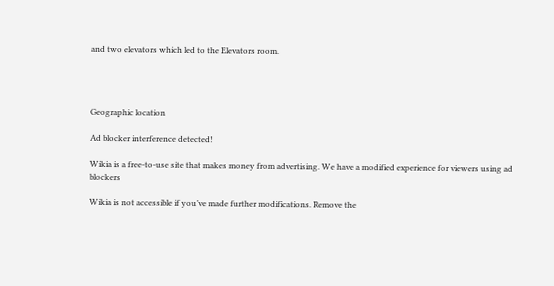and two elevators which led to the Elevators room.




Geographic location

Ad blocker interference detected!

Wikia is a free-to-use site that makes money from advertising. We have a modified experience for viewers using ad blockers

Wikia is not accessible if you’ve made further modifications. Remove the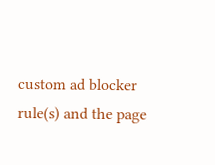custom ad blocker rule(s) and the page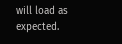will load as expected.